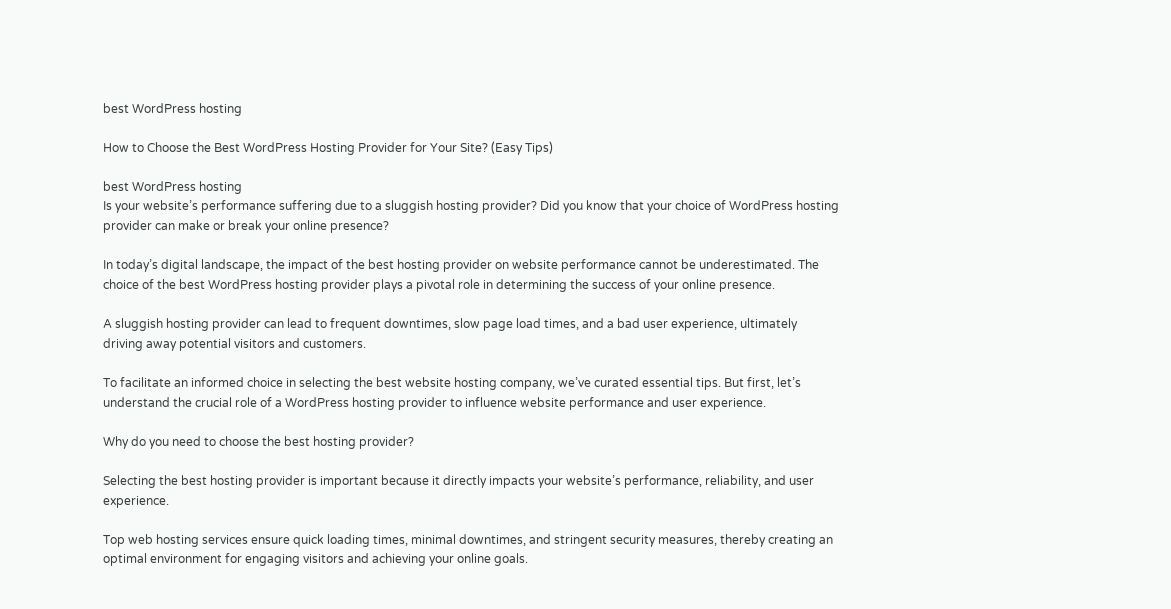best WordPress hosting

How to Choose the Best WordPress Hosting Provider for Your Site? (Easy Tips)

best WordPress hosting
Is your website’s performance suffering due to a sluggish hosting provider? Did you know that your choice of WordPress hosting provider can make or break your online presence?

In today’s digital landscape, the impact of the best hosting provider on website performance cannot be underestimated. The choice of the best WordPress hosting provider plays a pivotal role in determining the success of your online presence.

A sluggish hosting provider can lead to frequent downtimes, slow page load times, and a bad user experience, ultimately driving away potential visitors and customers.

To facilitate an informed choice in selecting the best website hosting company, we’ve curated essential tips. But first, let’s understand the crucial role of a WordPress hosting provider to influence website performance and user experience.

Why do you need to choose the best hosting provider?

Selecting the best hosting provider is important because it directly impacts your website’s performance, reliability, and user experience.

Top web hosting services ensure quick loading times, minimal downtimes, and stringent security measures, thereby creating an optimal environment for engaging visitors and achieving your online goals.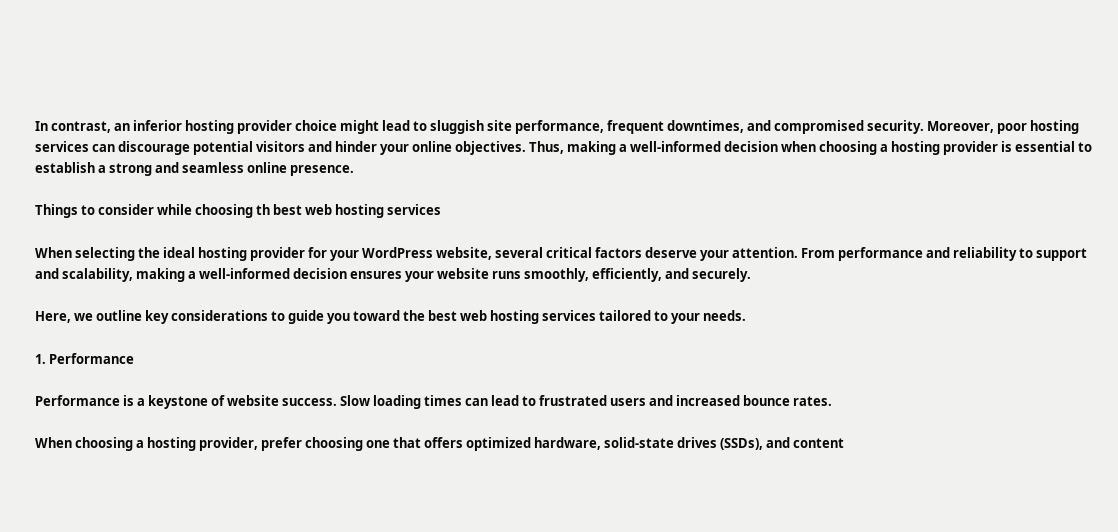In contrast, an inferior hosting provider choice might lead to sluggish site performance, frequent downtimes, and compromised security. Moreover, poor hosting services can discourage potential visitors and hinder your online objectives. Thus, making a well-informed decision when choosing a hosting provider is essential to establish a strong and seamless online presence.

Things to consider while choosing th best web hosting services

When selecting the ideal hosting provider for your WordPress website, several critical factors deserve your attention. From performance and reliability to support and scalability, making a well-informed decision ensures your website runs smoothly, efficiently, and securely.

Here, we outline key considerations to guide you toward the best web hosting services tailored to your needs.

1. Performance

Performance is a keystone of website success. Slow loading times can lead to frustrated users and increased bounce rates.

When choosing a hosting provider, prefer choosing one that offers optimized hardware, solid-state drives (SSDs), and content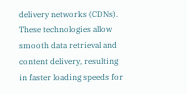delivery networks (CDNs). These technologies allow smooth data retrieval and content delivery, resulting in faster loading speeds for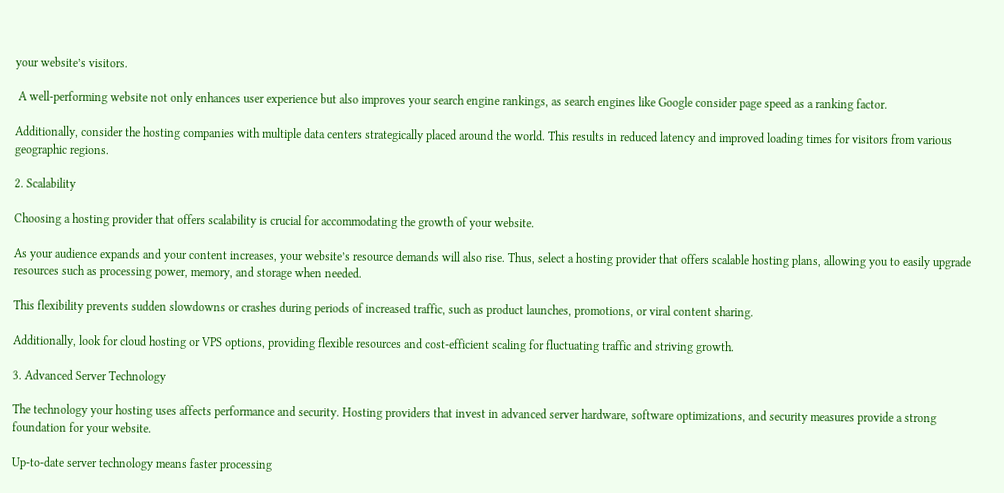your website’s visitors.

 A well-performing website not only enhances user experience but also improves your search engine rankings, as search engines like Google consider page speed as a ranking factor.

Additionally, consider the hosting companies with multiple data centers strategically placed around the world. This results in reduced latency and improved loading times for visitors from various geographic regions.

2. Scalability

Choosing a hosting provider that offers scalability is crucial for accommodating the growth of your website.

As your audience expands and your content increases, your website’s resource demands will also rise. Thus, select a hosting provider that offers scalable hosting plans, allowing you to easily upgrade resources such as processing power, memory, and storage when needed.

This flexibility prevents sudden slowdowns or crashes during periods of increased traffic, such as product launches, promotions, or viral content sharing.

Additionally, look for cloud hosting or VPS options, providing flexible resources and cost-efficient scaling for fluctuating traffic and striving growth.

3. Advanced Server Technology

The technology your hosting uses affects performance and security. Hosting providers that invest in advanced server hardware, software optimizations, and security measures provide a strong foundation for your website.

Up-to-date server technology means faster processing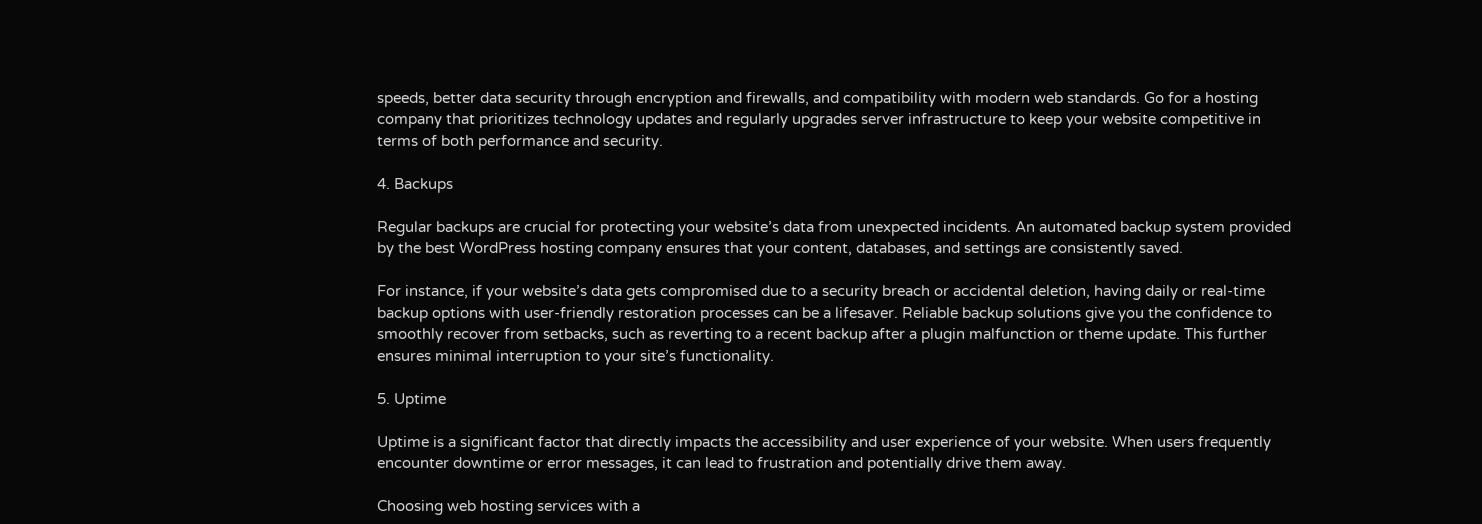speeds, better data security through encryption and firewalls, and compatibility with modern web standards. Go for a hosting company that prioritizes technology updates and regularly upgrades server infrastructure to keep your website competitive in terms of both performance and security.

4. Backups

Regular backups are crucial for protecting your website’s data from unexpected incidents. An automated backup system provided by the best WordPress hosting company ensures that your content, databases, and settings are consistently saved.

For instance, if your website’s data gets compromised due to a security breach or accidental deletion, having daily or real-time backup options with user-friendly restoration processes can be a lifesaver. Reliable backup solutions give you the confidence to smoothly recover from setbacks, such as reverting to a recent backup after a plugin malfunction or theme update. This further ensures minimal interruption to your site’s functionality.

5. Uptime

Uptime is a significant factor that directly impacts the accessibility and user experience of your website. When users frequently encounter downtime or error messages, it can lead to frustration and potentially drive them away.

Choosing web hosting services with a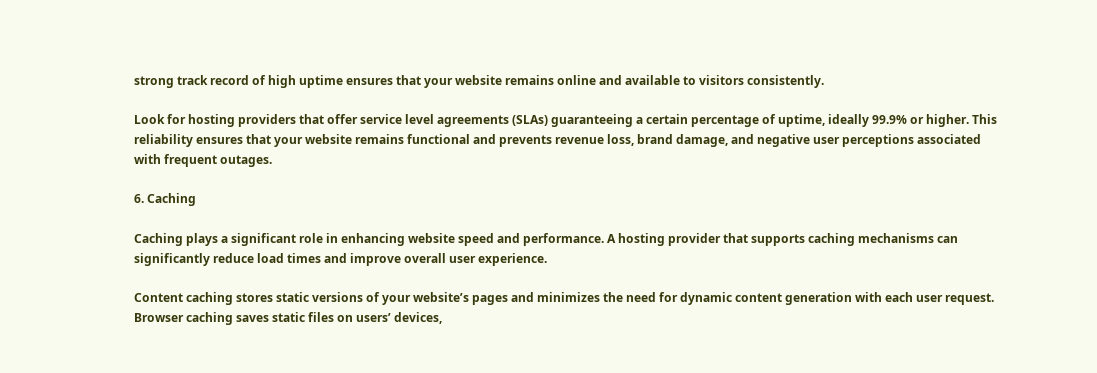strong track record of high uptime ensures that your website remains online and available to visitors consistently.

Look for hosting providers that offer service level agreements (SLAs) guaranteeing a certain percentage of uptime, ideally 99.9% or higher. This reliability ensures that your website remains functional and prevents revenue loss, brand damage, and negative user perceptions associated with frequent outages.

6. Caching

Caching plays a significant role in enhancing website speed and performance. A hosting provider that supports caching mechanisms can significantly reduce load times and improve overall user experience.

Content caching stores static versions of your website’s pages and minimizes the need for dynamic content generation with each user request. Browser caching saves static files on users’ devices,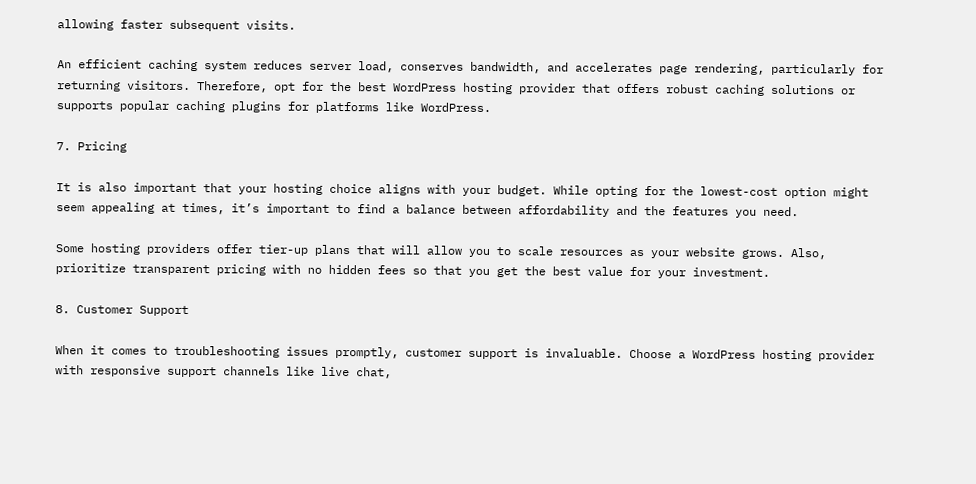allowing faster subsequent visits.

An efficient caching system reduces server load, conserves bandwidth, and accelerates page rendering, particularly for returning visitors. Therefore, opt for the best WordPress hosting provider that offers robust caching solutions or supports popular caching plugins for platforms like WordPress.

7. Pricing

It is also important that your hosting choice aligns with your budget. While opting for the lowest-cost option might seem appealing at times, it’s important to find a balance between affordability and the features you need.

Some hosting providers offer tier-up plans that will allow you to scale resources as your website grows. Also, prioritize transparent pricing with no hidden fees so that you get the best value for your investment.

8. Customer Support

When it comes to troubleshooting issues promptly, customer support is invaluable. Choose a WordPress hosting provider with responsive support channels like live chat,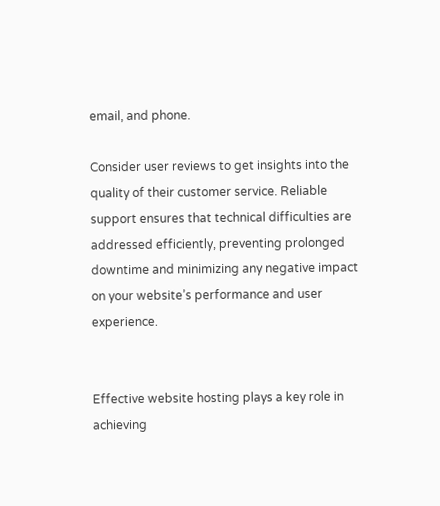email, and phone.

Consider user reviews to get insights into the quality of their customer service. Reliable support ensures that technical difficulties are addressed efficiently, preventing prolonged downtime and minimizing any negative impact on your website’s performance and user experience.


Effective website hosting plays a key role in achieving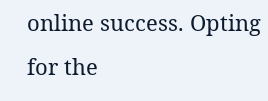online success. Opting for the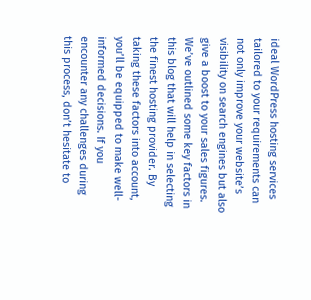ideal WordPress hosting services tailored to your requirements can not only improve your website’s visibility on search engines but also give a boost to your sales figures. We’ve outlined some key factors in this blog that will help in selecting the finest hosting provider. By taking these factors into account, you’ll be equipped to make well-informed decisions. If you encounter any challenges during this process, don’t hesitate to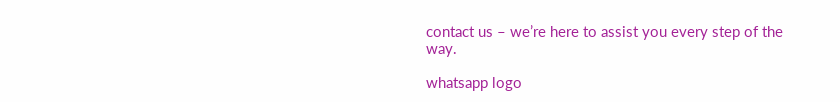contact us – we’re here to assist you every step of the way.

whatsapp logo